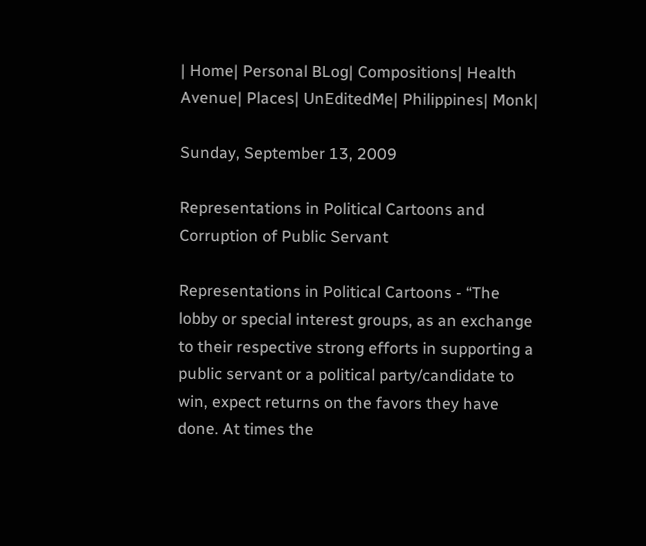| Home| Personal BLog| Compositions| Health Avenue| Places| UnEditedMe| Philippines| Monk|

Sunday, September 13, 2009

Representations in Political Cartoons and Corruption of Public Servant

Representations in Political Cartoons - “The lobby or special interest groups, as an exchange to their respective strong efforts in supporting a public servant or a political party/candidate to win, expect returns on the favors they have done. At times the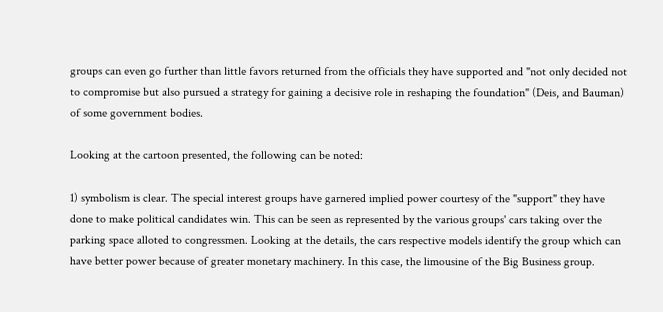groups can even go further than little favors returned from the officials they have supported and "not only decided not to compromise but also pursued a strategy for gaining a decisive role in reshaping the foundation" (Deis, and Bauman) of some government bodies.

Looking at the cartoon presented, the following can be noted:

1) symbolism is clear. The special interest groups have garnered implied power courtesy of the "support" they have done to make political candidates win. This can be seen as represented by the various groups' cars taking over the parking space alloted to congressmen. Looking at the details, the cars respective models identify the group which can have better power because of greater monetary machinery. In this case, the limousine of the Big Business group.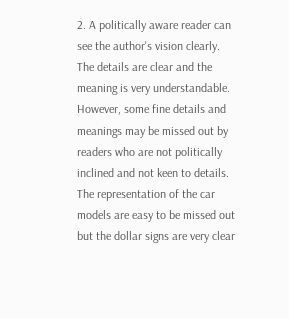2. A politically aware reader can see the author's vision clearly. The details are clear and the meaning is very understandable. However, some fine details and meanings may be missed out by readers who are not politically inclined and not keen to details. The representation of the car models are easy to be missed out but the dollar signs are very clear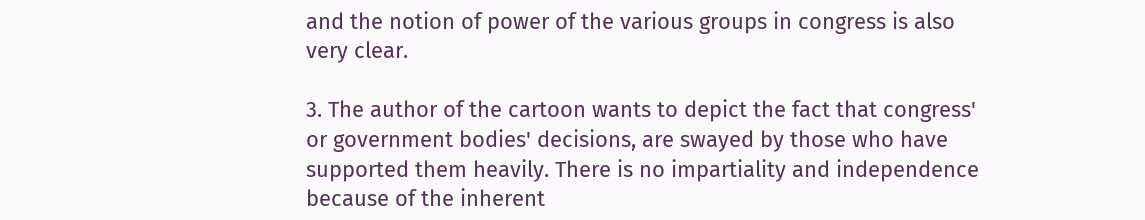and the notion of power of the various groups in congress is also very clear.

3. The author of the cartoon wants to depict the fact that congress' or government bodies' decisions, are swayed by those who have supported them heavily. There is no impartiality and independence because of the inherent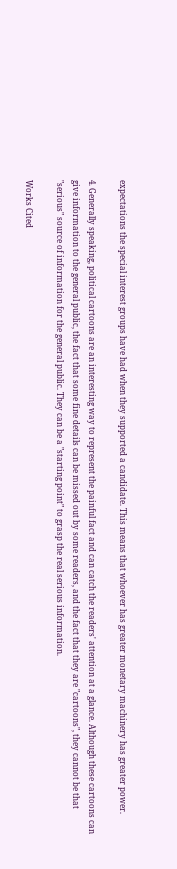expectations the special interest groups have had when they supported a candidate. This means that whoever has greater monetary machinery has greater power.

4. Generally speaking, political cartoons are an interesting way to represent the painful fact and can catch the readers' attention at a glance. Although these cartoons can give information to the general public, the fact that some fine details can be missed out by some readers, and the fact that they are "cartoons", they cannot be that "serious" source of information for the general public. They can be a "starting point" to grasp the real serious information.

Works Cited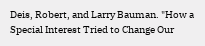Deis, Robert, and Larry Bauman. "How a Special Interest Tried to Change Our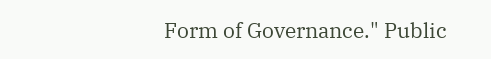Form of Governance." Public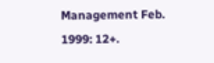Management Feb. 1999: 12+.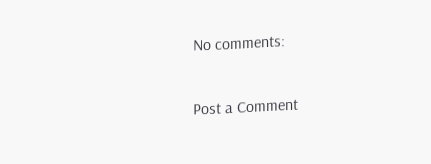No comments:

Post a Comment